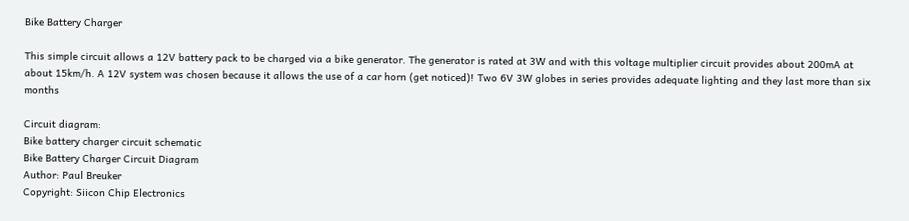Bike Battery Charger

This simple circuit allows a 12V battery pack to be charged via a bike generator. The generator is rated at 3W and with this voltage multiplier circuit provides about 200mA at about 15km/h. A 12V system was chosen because it allows the use of a car horn (get noticed)! Two 6V 3W globes in series provides adequate lighting and they last more than six months

Circuit diagram:
Bike battery charger circuit schematic
Bike Battery Charger Circuit Diagram
Author: Paul Breuker
Copyright: Siicon Chip Electronics